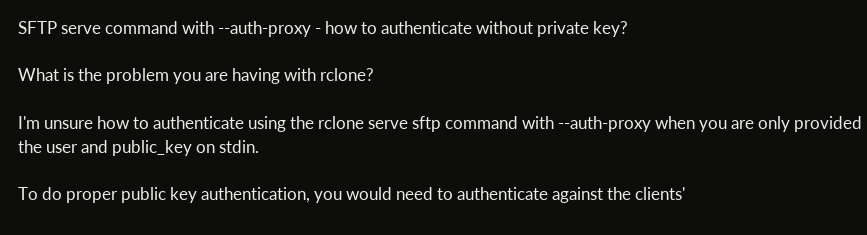SFTP serve command with --auth-proxy - how to authenticate without private key?

What is the problem you are having with rclone?

I'm unsure how to authenticate using the rclone serve sftp command with --auth-proxy when you are only provided the user and public_key on stdin.

To do proper public key authentication, you would need to authenticate against the clients'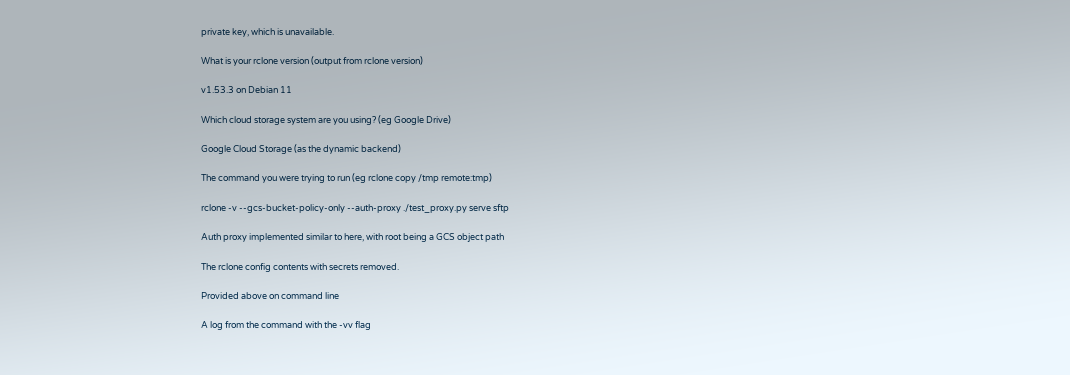private key, which is unavailable.

What is your rclone version (output from rclone version)

v1.53.3 on Debian 11

Which cloud storage system are you using? (eg Google Drive)

Google Cloud Storage (as the dynamic backend)

The command you were trying to run (eg rclone copy /tmp remote:tmp)

rclone -v --gcs-bucket-policy-only --auth-proxy ./test_proxy.py serve sftp

Auth proxy implemented similar to here, with root being a GCS object path

The rclone config contents with secrets removed.

Provided above on command line

A log from the command with the -vv flag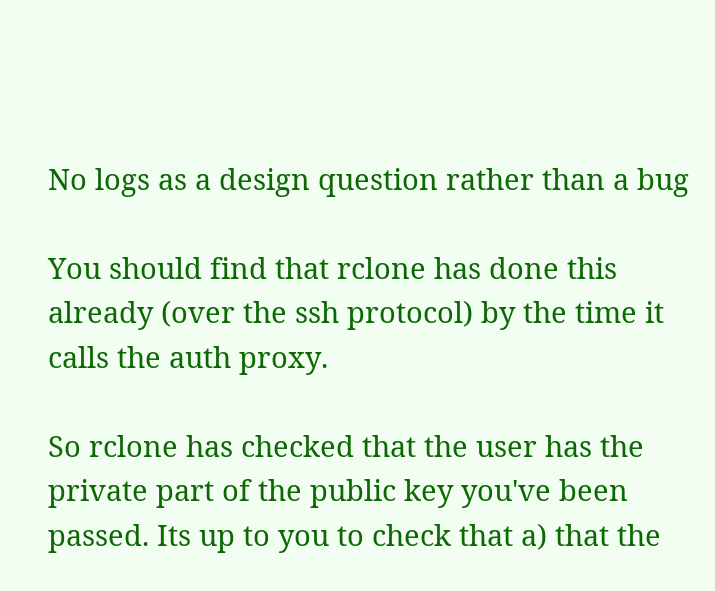No logs as a design question rather than a bug

You should find that rclone has done this already (over the ssh protocol) by the time it calls the auth proxy.

So rclone has checked that the user has the private part of the public key you've been passed. Its up to you to check that a) that the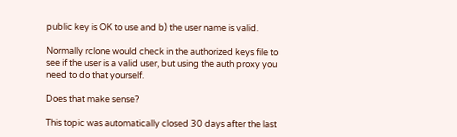public key is OK to use and b) the user name is valid.

Normally rclone would check in the authorized keys file to see if the user is a valid user, but using the auth proxy you need to do that yourself.

Does that make sense?

This topic was automatically closed 30 days after the last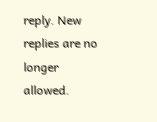reply. New replies are no longer allowed.